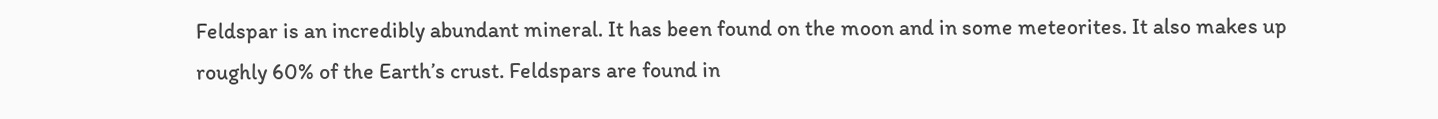Feldspar is an incredibly abundant mineral. It has been found on the moon and in some meteorites. It also makes up roughly 60% of the Earth’s crust. Feldspars are found in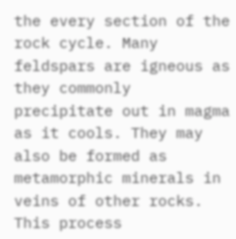the every section of the rock cycle. Many feldspars are igneous as they commonly precipitate out in magma as it cools. They may also be formed as metamorphic minerals in veins of other rocks. This process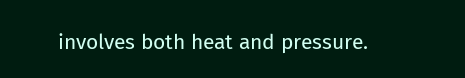involves both heat and pressure.